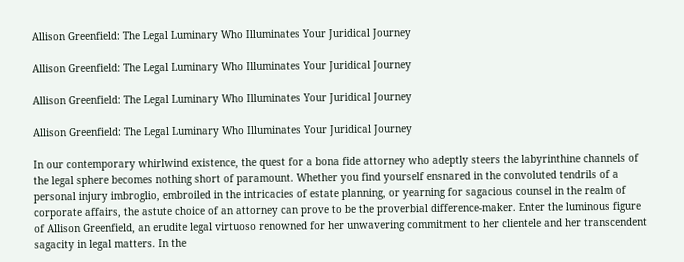Allison Greenfield: The Legal Luminary Who Illuminates Your Juridical Journey

Allison Greenfield: The Legal Luminary Who Illuminates Your Juridical Journey

Allison Greenfield: The Legal Luminary Who Illuminates Your Juridical Journey

Allison Greenfield: The Legal Luminary Who Illuminates Your Juridical Journey

In our contemporary whirlwind existence, the quest for a bona fide attorney who adeptly steers the labyrinthine channels of the legal sphere becomes nothing short of paramount. Whether you find yourself ensnared in the convoluted tendrils of a personal injury imbroglio, embroiled in the intricacies of estate planning, or yearning for sagacious counsel in the realm of corporate affairs, the astute choice of an attorney can prove to be the proverbial difference-maker. Enter the luminous figure of Allison Greenfield, an erudite legal virtuoso renowned for her unwavering commitment to her clientele and her transcendent sagacity in legal matters. In the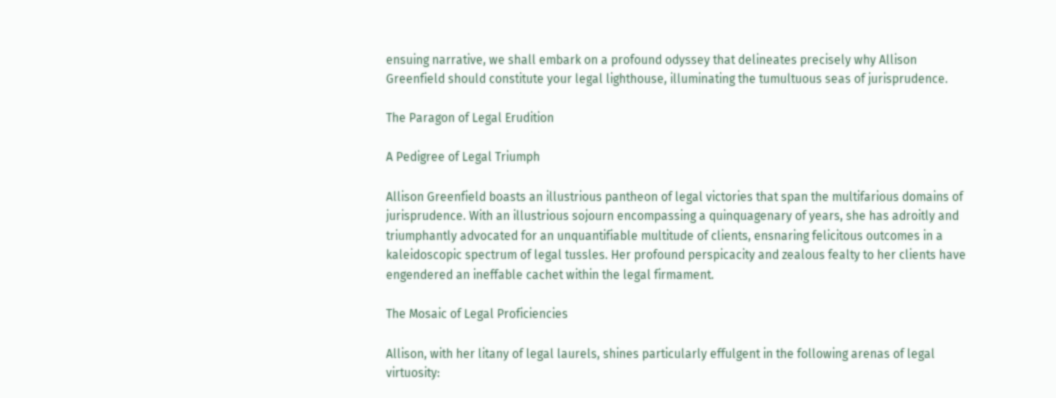ensuing narrative, we shall embark on a profound odyssey that delineates precisely why Allison Greenfield should constitute your legal lighthouse, illuminating the tumultuous seas of jurisprudence.

The Paragon of Legal Erudition

A Pedigree of Legal Triumph

Allison Greenfield boasts an illustrious pantheon of legal victories that span the multifarious domains of jurisprudence. With an illustrious sojourn encompassing a quinquagenary of years, she has adroitly and triumphantly advocated for an unquantifiable multitude of clients, ensnaring felicitous outcomes in a kaleidoscopic spectrum of legal tussles. Her profound perspicacity and zealous fealty to her clients have engendered an ineffable cachet within the legal firmament.

The Mosaic of Legal Proficiencies

Allison, with her litany of legal laurels, shines particularly effulgent in the following arenas of legal virtuosity: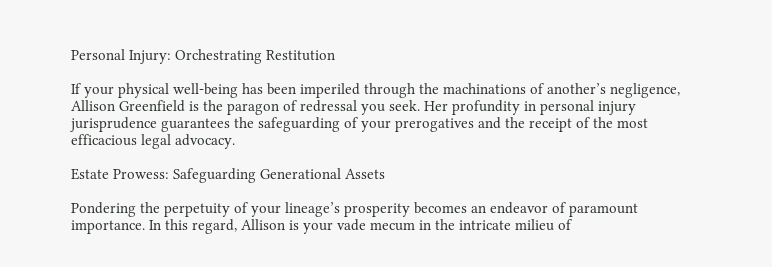Personal Injury: Orchestrating Restitution

If your physical well-being has been imperiled through the machinations of another’s negligence, Allison Greenfield is the paragon of redressal you seek. Her profundity in personal injury jurisprudence guarantees the safeguarding of your prerogatives and the receipt of the most efficacious legal advocacy.

Estate Prowess: Safeguarding Generational Assets

Pondering the perpetuity of your lineage’s prosperity becomes an endeavor of paramount importance. In this regard, Allison is your vade mecum in the intricate milieu of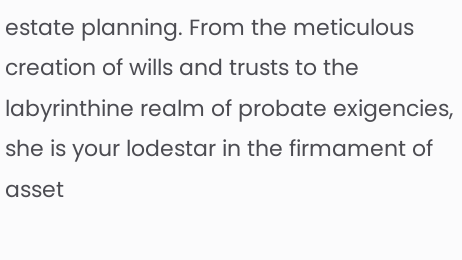estate planning. From the meticulous creation of wills and trusts to the labyrinthine realm of probate exigencies, she is your lodestar in the firmament of asset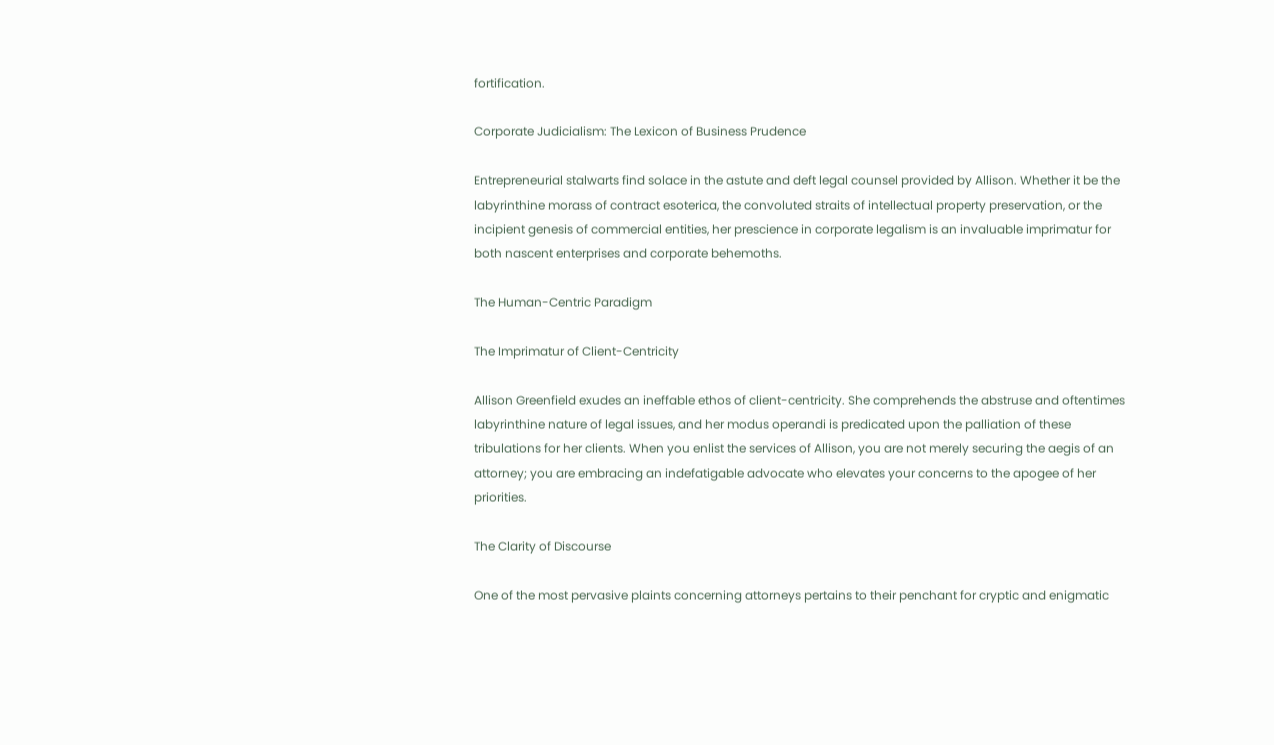fortification.

Corporate Judicialism: The Lexicon of Business Prudence

Entrepreneurial stalwarts find solace in the astute and deft legal counsel provided by Allison. Whether it be the labyrinthine morass of contract esoterica, the convoluted straits of intellectual property preservation, or the incipient genesis of commercial entities, her prescience in corporate legalism is an invaluable imprimatur for both nascent enterprises and corporate behemoths.

The Human-Centric Paradigm

The Imprimatur of Client-Centricity

Allison Greenfield exudes an ineffable ethos of client-centricity. She comprehends the abstruse and oftentimes labyrinthine nature of legal issues, and her modus operandi is predicated upon the palliation of these tribulations for her clients. When you enlist the services of Allison, you are not merely securing the aegis of an attorney; you are embracing an indefatigable advocate who elevates your concerns to the apogee of her priorities.

The Clarity of Discourse

One of the most pervasive plaints concerning attorneys pertains to their penchant for cryptic and enigmatic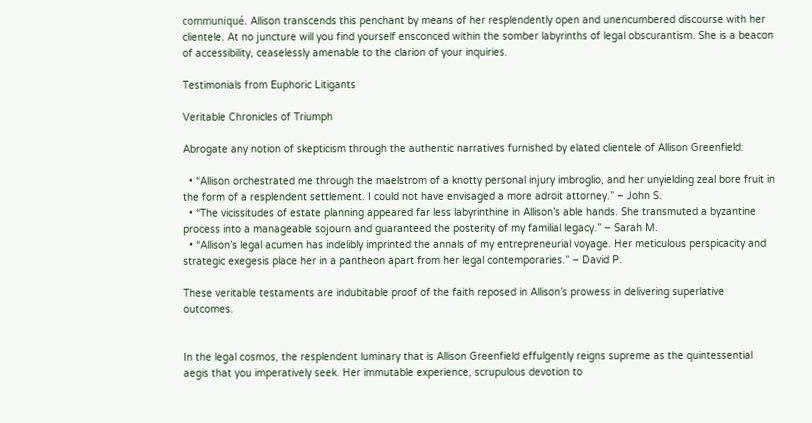communiqué. Allison transcends this penchant by means of her resplendently open and unencumbered discourse with her clientele. At no juncture will you find yourself ensconced within the somber labyrinths of legal obscurantism. She is a beacon of accessibility, ceaselessly amenable to the clarion of your inquiries.

Testimonials from Euphoric Litigants

Veritable Chronicles of Triumph

Abrogate any notion of skepticism through the authentic narratives furnished by elated clientele of Allison Greenfield:

  • “Allison orchestrated me through the maelstrom of a knotty personal injury imbroglio, and her unyielding zeal bore fruit in the form of a resplendent settlement. I could not have envisaged a more adroit attorney.” – John S.
  • “The vicissitudes of estate planning appeared far less labyrinthine in Allison’s able hands. She transmuted a byzantine process into a manageable sojourn and guaranteed the posterity of my familial legacy.” – Sarah M.
  • “Allison’s legal acumen has indelibly imprinted the annals of my entrepreneurial voyage. Her meticulous perspicacity and strategic exegesis place her in a pantheon apart from her legal contemporaries.” – David P.

These veritable testaments are indubitable proof of the faith reposed in Allison’s prowess in delivering superlative outcomes.


In the legal cosmos, the resplendent luminary that is Allison Greenfield effulgently reigns supreme as the quintessential aegis that you imperatively seek. Her immutable experience, scrupulous devotion to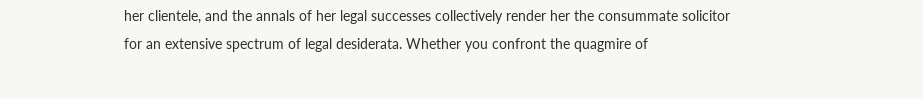her clientele, and the annals of her legal successes collectively render her the consummate solicitor for an extensive spectrum of legal desiderata. Whether you confront the quagmire of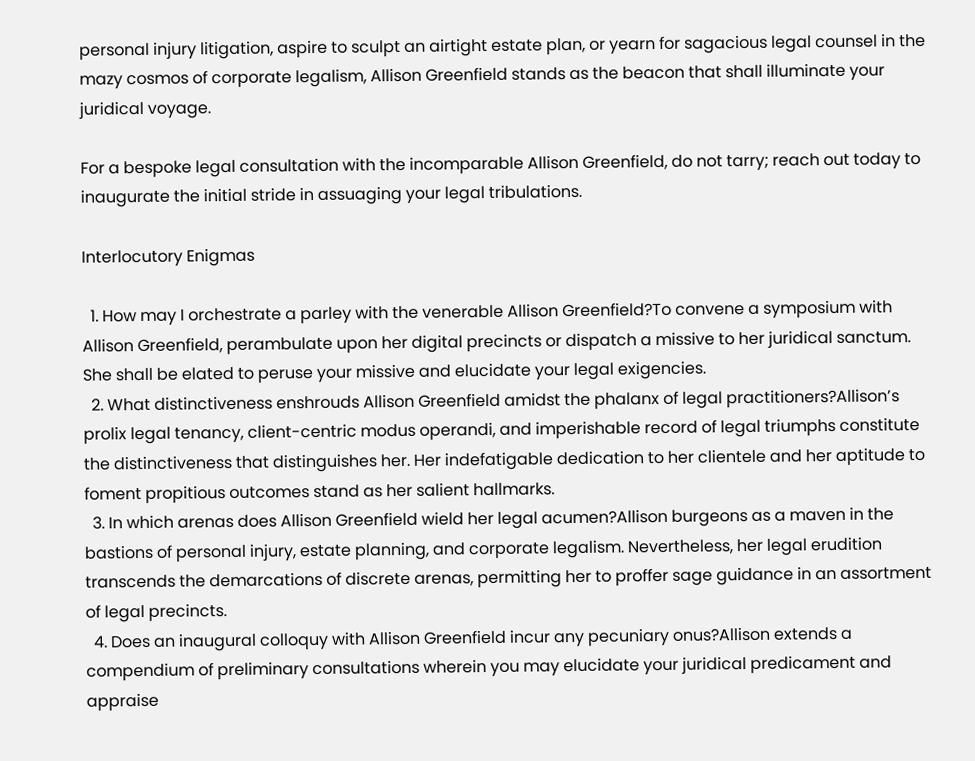personal injury litigation, aspire to sculpt an airtight estate plan, or yearn for sagacious legal counsel in the mazy cosmos of corporate legalism, Allison Greenfield stands as the beacon that shall illuminate your juridical voyage.

For a bespoke legal consultation with the incomparable Allison Greenfield, do not tarry; reach out today to inaugurate the initial stride in assuaging your legal tribulations.

Interlocutory Enigmas

  1. How may I orchestrate a parley with the venerable Allison Greenfield?To convene a symposium with Allison Greenfield, perambulate upon her digital precincts or dispatch a missive to her juridical sanctum. She shall be elated to peruse your missive and elucidate your legal exigencies.
  2. What distinctiveness enshrouds Allison Greenfield amidst the phalanx of legal practitioners?Allison’s prolix legal tenancy, client-centric modus operandi, and imperishable record of legal triumphs constitute the distinctiveness that distinguishes her. Her indefatigable dedication to her clientele and her aptitude to foment propitious outcomes stand as her salient hallmarks.
  3. In which arenas does Allison Greenfield wield her legal acumen?Allison burgeons as a maven in the bastions of personal injury, estate planning, and corporate legalism. Nevertheless, her legal erudition transcends the demarcations of discrete arenas, permitting her to proffer sage guidance in an assortment of legal precincts.
  4. Does an inaugural colloquy with Allison Greenfield incur any pecuniary onus?Allison extends a compendium of preliminary consultations wherein you may elucidate your juridical predicament and appraise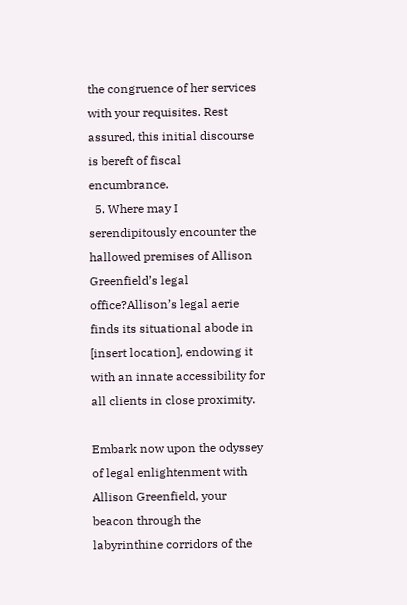the congruence of her services with your requisites. Rest assured, this initial discourse is bereft of fiscal encumbrance.
  5. Where may I serendipitously encounter the hallowed premises of Allison Greenfield’s legal office?Allison’s legal aerie finds its situational abode in [insert location], endowing it with an innate accessibility for all clients in close proximity.

Embark now upon the odyssey of legal enlightenment with Allison Greenfield, your beacon through the labyrinthine corridors of the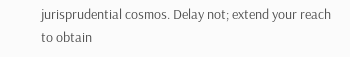jurisprudential cosmos. Delay not; extend your reach to obtain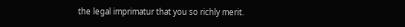the legal imprimatur that you so richly merit.